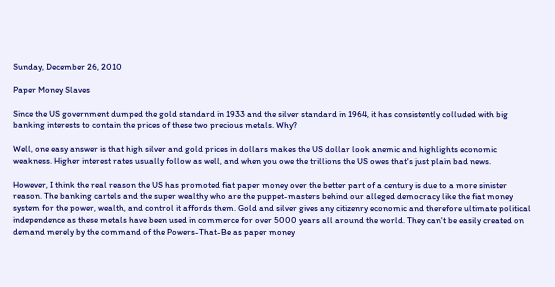Sunday, December 26, 2010

Paper Money Slaves

Since the US government dumped the gold standard in 1933 and the silver standard in 1964, it has consistently colluded with big banking interests to contain the prices of these two precious metals. Why?

Well, one easy answer is that high silver and gold prices in dollars makes the US dollar look anemic and highlights economic weakness. Higher interest rates usually follow as well, and when you owe the trillions the US owes that's just plain bad news.

However, I think the real reason the US has promoted fiat paper money over the better part of a century is due to a more sinister reason. The banking cartels and the super wealthy who are the puppet-masters behind our alleged democracy like the fiat money system for the power, wealth, and control it affords them. Gold and silver gives any citizenry economic and therefore ultimate political independence as these metals have been used in commerce for over 5000 years all around the world. They can't be easily created on demand merely by the command of the Powers-That-Be as paper money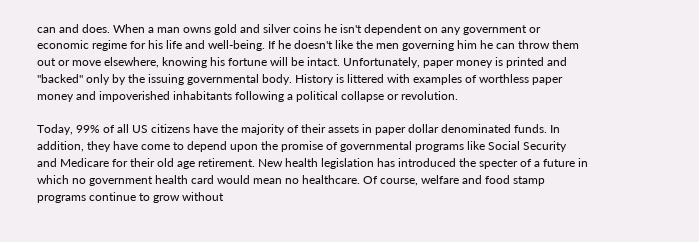can and does. When a man owns gold and silver coins he isn't dependent on any government or economic regime for his life and well-being. If he doesn't like the men governing him he can throw them out or move elsewhere, knowing his fortune will be intact. Unfortunately, paper money is printed and "backed" only by the issuing governmental body. History is littered with examples of worthless paper money and impoverished inhabitants following a political collapse or revolution.

Today, 99% of all US citizens have the majority of their assets in paper dollar denominated funds. In addition, they have come to depend upon the promise of governmental programs like Social Security and Medicare for their old age retirement. New health legislation has introduced the specter of a future in which no government health card would mean no healthcare. Of course, welfare and food stamp programs continue to grow without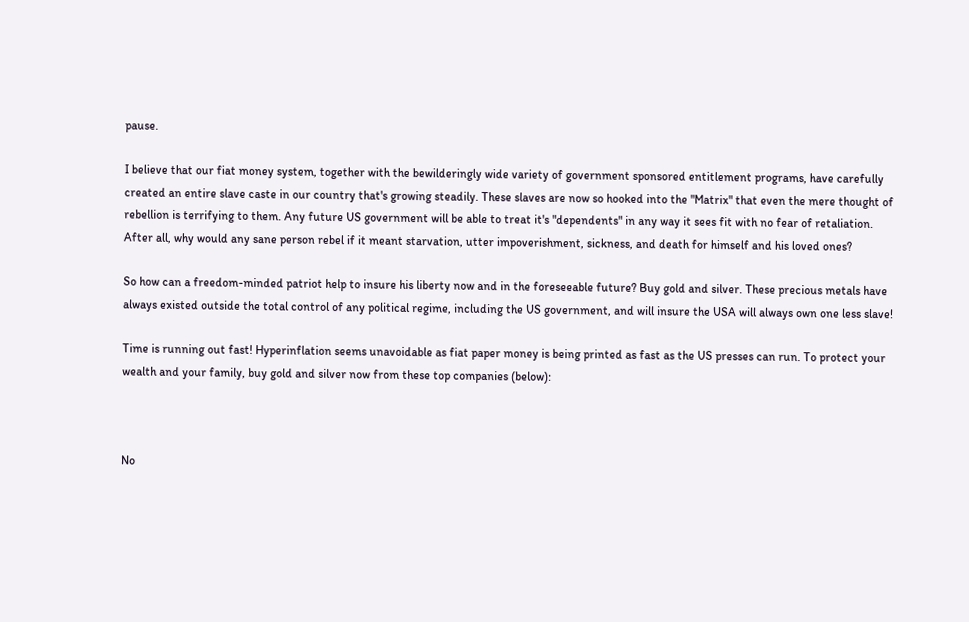pause.

I believe that our fiat money system, together with the bewilderingly wide variety of government sponsored entitlement programs, have carefully created an entire slave caste in our country that's growing steadily. These slaves are now so hooked into the "Matrix" that even the mere thought of rebellion is terrifying to them. Any future US government will be able to treat it's "dependents" in any way it sees fit with no fear of retaliation. After all, why would any sane person rebel if it meant starvation, utter impoverishment, sickness, and death for himself and his loved ones?

So how can a freedom-minded patriot help to insure his liberty now and in the foreseeable future? Buy gold and silver. These precious metals have always existed outside the total control of any political regime, including the US government, and will insure the USA will always own one less slave!

Time is running out fast! Hyperinflation seems unavoidable as fiat paper money is being printed as fast as the US presses can run. To protect your wealth and your family, buy gold and silver now from these top companies (below):



No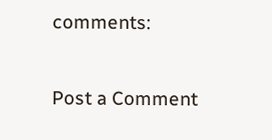comments:

Post a Comment